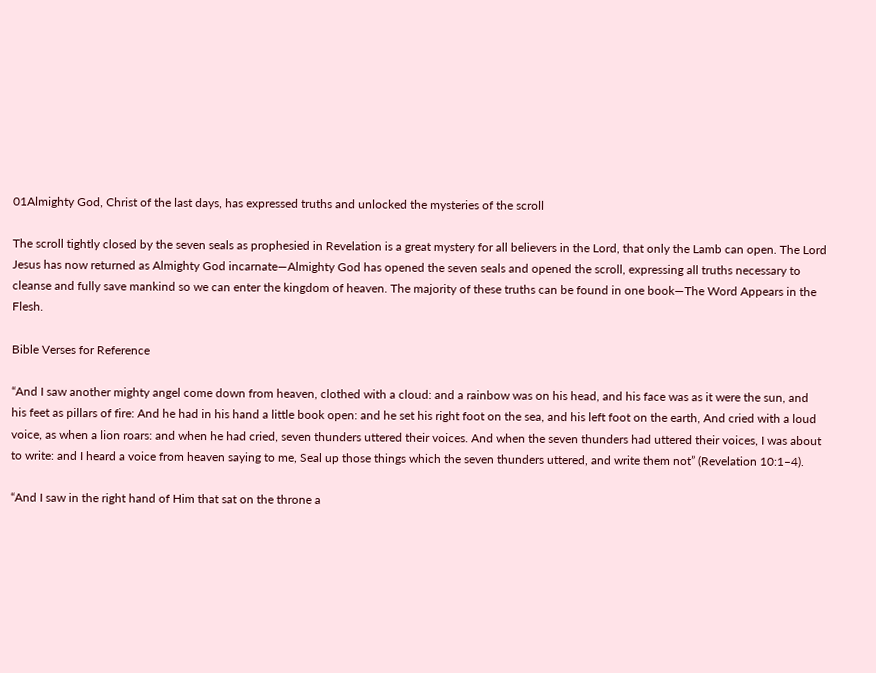01Almighty God, Christ of the last days, has expressed truths and unlocked the mysteries of the scroll

The scroll tightly closed by the seven seals as prophesied in Revelation is a great mystery for all believers in the Lord, that only the Lamb can open. The Lord Jesus has now returned as Almighty God incarnate—Almighty God has opened the seven seals and opened the scroll, expressing all truths necessary to cleanse and fully save mankind so we can enter the kingdom of heaven. The majority of these truths can be found in one book—The Word Appears in the Flesh.

Bible Verses for Reference

“And I saw another mighty angel come down from heaven, clothed with a cloud: and a rainbow was on his head, and his face was as it were the sun, and his feet as pillars of fire: And he had in his hand a little book open: and he set his right foot on the sea, and his left foot on the earth, And cried with a loud voice, as when a lion roars: and when he had cried, seven thunders uttered their voices. And when the seven thunders had uttered their voices, I was about to write: and I heard a voice from heaven saying to me, Seal up those things which the seven thunders uttered, and write them not” (Revelation 10:1–4).

“And I saw in the right hand of Him that sat on the throne a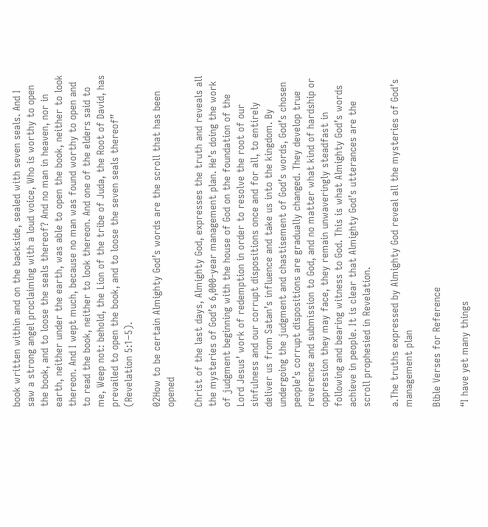book written within and on the backside, sealed with seven seals. And I saw a strong angel proclaiming with a loud voice, Who is worthy to open the book, and to loose the seals thereof? And no man in heaven, nor in earth, neither under the earth, was able to open the book, neither to look thereon. And I wept much, because no man was found worthy to open and to read the book, neither to look thereon. And one of the elders said to me, Weep not: behold, the Lion of the tribe of Juda, the Root of David, has prevailed to open the book, and to loose the seven seals thereof” (Revelation 5:1–5).

02How to be certain Almighty God’s words are the scroll that has been opened

Christ of the last days, Almighty God, expresses the truth and reveals all the mysteries of God’s 6,000-year management plan. He’s doing the work of judgment beginning with the house of God on the foundation of the Lord Jesus’ work of redemption in order to resolve the root of our sinfulness and our corrupt dispositions once and for all, to entirely deliver us from Satan’s influence and take us into the kingdom. By undergoing the judgment and chastisement of God’s words, God’s chosen people’s corrupt dispositions are gradually changed. They develop true reverence and submission to God, and no matter what kind of hardship or oppression they may face, they remain unwaveringly steadfast in following and bearing witness to God. This is what Almighty God’s words achieve in people. It is clear that Almighty God’s utterances are the scroll prophesied in Revelation.

a.The truths expressed by Almighty God reveal all the mysteries of God’s management plan

Bible Verses for Reference

“I have yet many things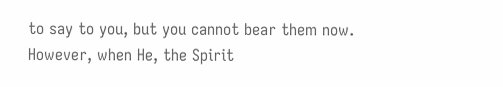to say to you, but you cannot bear them now. However, when He, the Spirit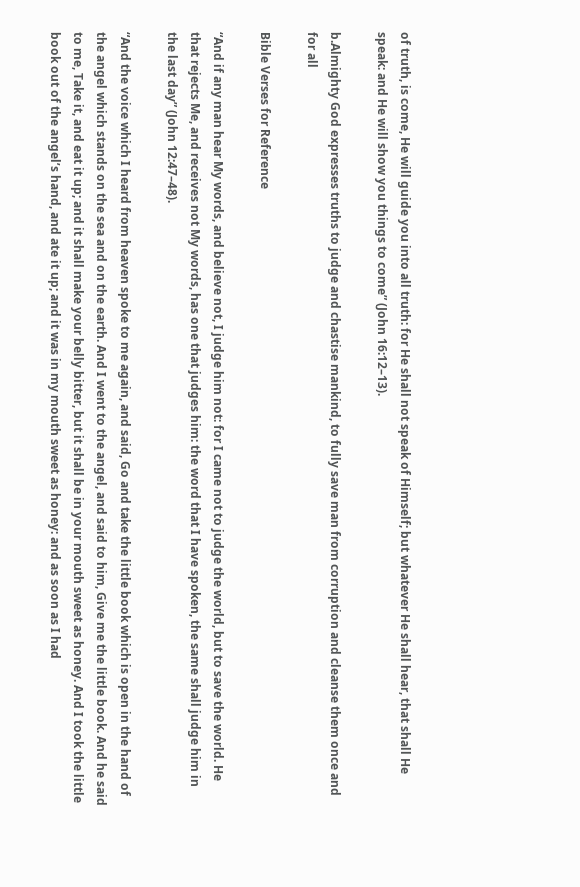of truth, is come, He will guide you into all truth: for He shall not speak of Himself; but whatever He shall hear, that shall He speak: and He will show you things to come” (John 16:12–13).

b.Almighty God expresses truths to judge and chastise mankind, to fully save man from corruption and cleanse them once and for all

Bible Verses for Reference

“And if any man hear My words, and believe not, I judge him not: for I came not to judge the world, but to save the world. He that rejects Me, and receives not My words, has one that judges him: the word that I have spoken, the same shall judge him in the last day” (John 12:47–48).

“And the voice which I heard from heaven spoke to me again, and said, Go and take the little book which is open in the hand of the angel which stands on the sea and on the earth. And I went to the angel, and said to him, Give me the little book. And he said to me, Take it, and eat it up; and it shall make your belly bitter, but it shall be in your mouth sweet as honey. And I took the little book out of the angel’s hand, and ate it up; and it was in my mouth sweet as honey: and as soon as I had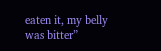eaten it, my belly was bitter”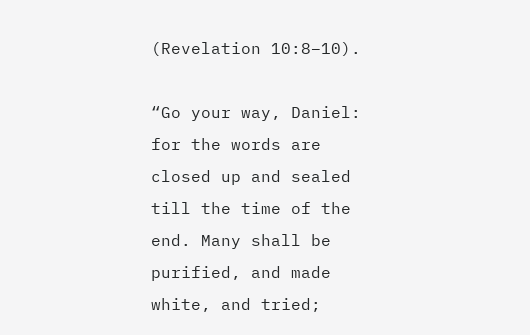(Revelation 10:8–10).

“Go your way, Daniel: for the words are closed up and sealed till the time of the end. Many shall be purified, and made white, and tried;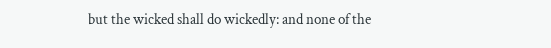but the wicked shall do wickedly: and none of the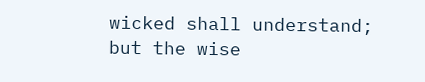wicked shall understand; but the wise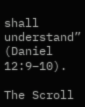shall understand” (Daniel 12:9–10).

The Scroll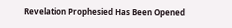Revelation Prophesied Has Been Opened